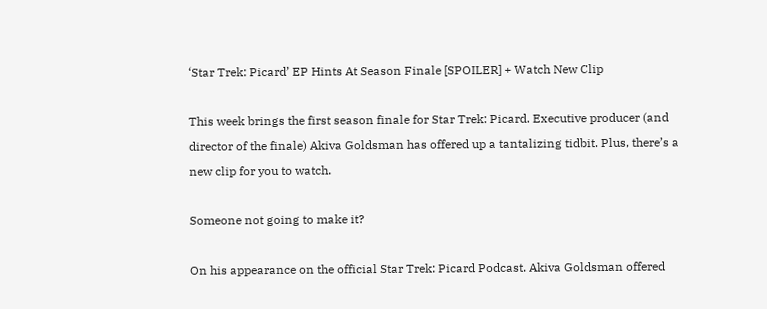‘Star Trek: Picard’ EP Hints At Season Finale [SPOILER] + Watch New Clip

This week brings the first season finale for Star Trek: Picard. Executive producer (and director of the finale) Akiva Goldsman has offered up a tantalizing tidbit. Plus, there’s a new clip for you to watch.

Someone not going to make it?

On his appearance on the official Star Trek: Picard Podcast. Akiva Goldsman offered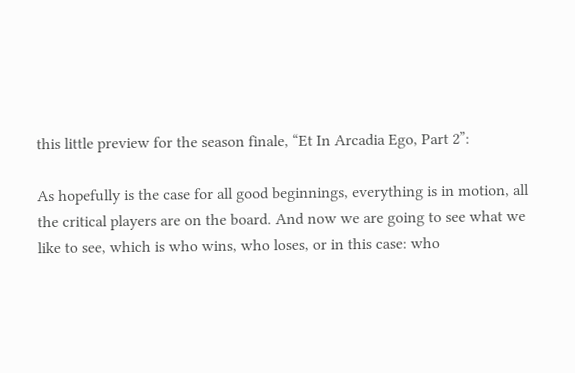this little preview for the season finale, “Et In Arcadia Ego, Part 2”:

As hopefully is the case for all good beginnings, everything is in motion, all the critical players are on the board. And now we are going to see what we like to see, which is who wins, who loses, or in this case: who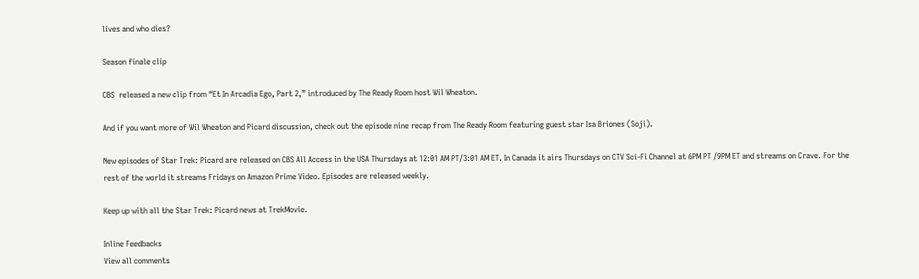lives and who dies?

Season finale clip

CBS  released a new clip from “Et In Arcadia Ego, Part 2,” introduced by The Ready Room host Wil Wheaton.

And if you want more of Wil Wheaton and Picard discussion, check out the episode nine recap from The Ready Room featuring guest star Isa Briones (Soji).

New episodes of Star Trek: Picard are released on CBS All Access in the USA Thursdays at 12:01 AM PT/3:01 AM ET. In Canada it airs Thursdays on CTV Sci-Fi Channel at 6PM PT /9PM ET and streams on Crave. For the rest of the world it streams Fridays on Amazon Prime Video. Episodes are released weekly.

Keep up with all the Star Trek: Picard news at TrekMovie.

Inline Feedbacks
View all comments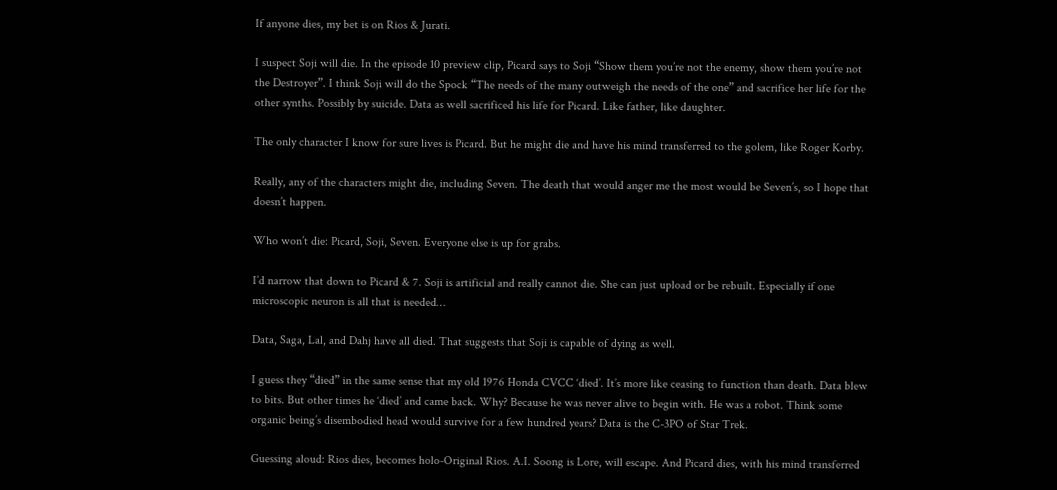If anyone dies, my bet is on Rios & Jurati.

I suspect Soji will die. In the episode 10 preview clip, Picard says to Soji “Show them you’re not the enemy, show them you’re not the Destroyer”. I think Soji will do the Spock “The needs of the many outweigh the needs of the one” and sacrifice her life for the other synths. Possibly by suicide. Data as well sacrificed his life for Picard. Like father, like daughter.

The only character I know for sure lives is Picard. But he might die and have his mind transferred to the golem, like Roger Korby.

Really, any of the characters might die, including Seven. The death that would anger me the most would be Seven’s, so I hope that doesn’t happen.

Who won’t die: Picard, Soji, Seven. Everyone else is up for grabs.

I’d narrow that down to Picard & 7. Soji is artificial and really cannot die. She can just upload or be rebuilt. Especially if one microscopic neuron is all that is needed…

Data, Saga, Lal, and Dahj have all died. That suggests that Soji is capable of dying as well.

I guess they “died” in the same sense that my old 1976 Honda CVCC ‘died’. It’s more like ceasing to function than death. Data blew to bits. But other times he ‘died’ and came back. Why? Because he was never alive to begin with. He was a robot. Think some organic being’s disembodied head would survive for a few hundred years? Data is the C-3PO of Star Trek.

Guessing aloud: Rios dies, becomes holo-Original Rios. A.I. Soong is Lore, will escape. And Picard dies, with his mind transferred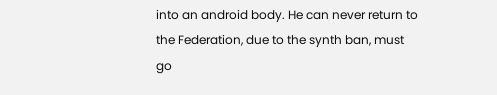into an android body. He can never return to the Federation, due to the synth ban, must go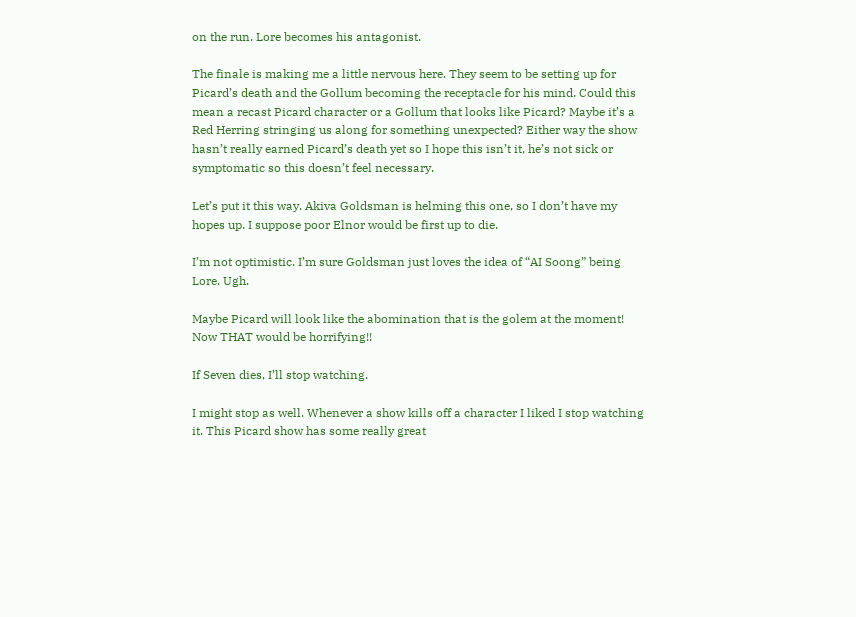on the run. Lore becomes his antagonist.

The finale is making me a little nervous here. They seem to be setting up for Picard’s death and the Gollum becoming the receptacle for his mind. Could this mean a recast Picard character or a Gollum that looks like Picard? Maybe it’s a Red Herring stringing us along for something unexpected? Either way the show hasn’t really earned Picard’s death yet so I hope this isn’t it, he’s not sick or symptomatic so this doesn’t feel necessary.

Let’s put it this way. Akiva Goldsman is helming this one, so I don’t have my hopes up. I suppose poor Elnor would be first up to die.

I’m not optimistic. I’m sure Goldsman just loves the idea of “AI Soong” being Lore. Ugh.

Maybe Picard will look like the abomination that is the golem at the moment! Now THAT would be horrifying!!

If Seven dies, I’ll stop watching.

I might stop as well. Whenever a show kills off a character I liked I stop watching it. This Picard show has some really great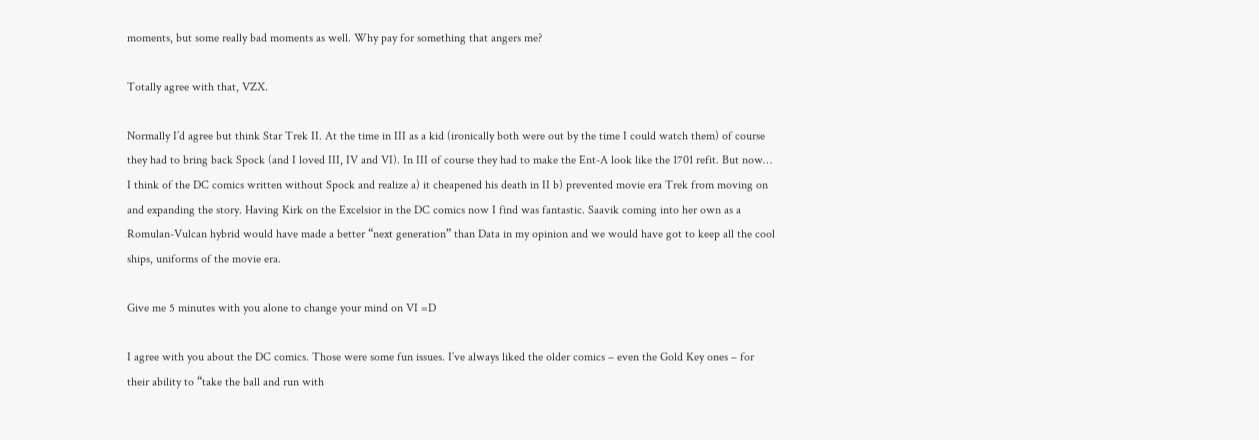moments, but some really bad moments as well. Why pay for something that angers me?

Totally agree with that, VZX.

Normally I’d agree but think Star Trek II. At the time in III as a kid (ironically both were out by the time I could watch them) of course they had to bring back Spock (and I loved III, IV and VI). In III of course they had to make the Ent-A look like the 1701 refit. But now… I think of the DC comics written without Spock and realize a) it cheapened his death in II b) prevented movie era Trek from moving on and expanding the story. Having Kirk on the Excelsior in the DC comics now I find was fantastic. Saavik coming into her own as a Romulan-Vulcan hybrid would have made a better “next generation” than Data in my opinion and we would have got to keep all the cool ships, uniforms of the movie era.

Give me 5 minutes with you alone to change your mind on VI =D

I agree with you about the DC comics. Those were some fun issues. I’ve always liked the older comics – even the Gold Key ones – for their ability to “take the ball and run with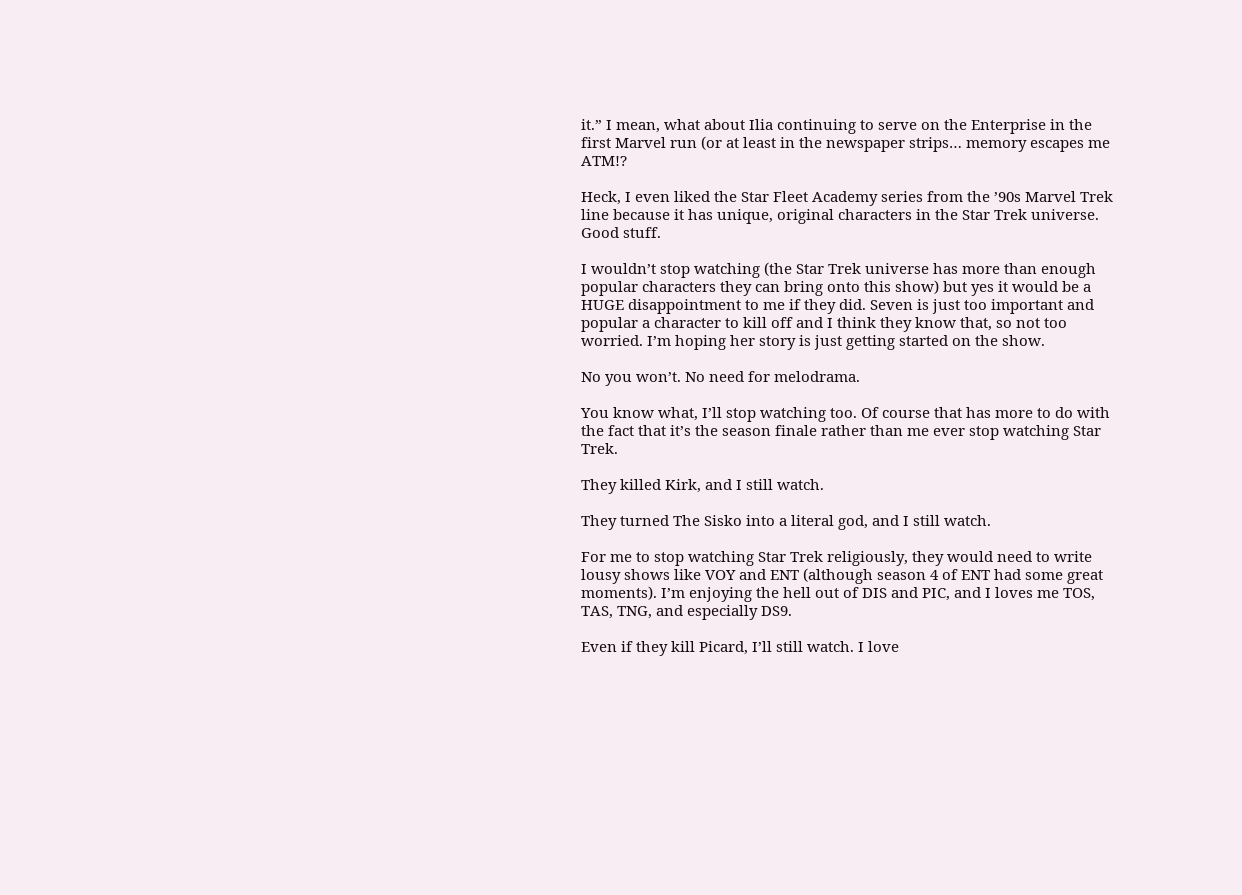it.” I mean, what about Ilia continuing to serve on the Enterprise in the first Marvel run (or at least in the newspaper strips… memory escapes me ATM!?

Heck, I even liked the Star Fleet Academy series from the ’90s Marvel Trek line because it has unique, original characters in the Star Trek universe. Good stuff.

I wouldn’t stop watching (the Star Trek universe has more than enough popular characters they can bring onto this show) but yes it would be a HUGE disappointment to me if they did. Seven is just too important and popular a character to kill off and I think they know that, so not too worried. I’m hoping her story is just getting started on the show.

No you won’t. No need for melodrama.

You know what, I’ll stop watching too. Of course that has more to do with the fact that it’s the season finale rather than me ever stop watching Star Trek.

They killed Kirk, and I still watch.

They turned The Sisko into a literal god, and I still watch.

For me to stop watching Star Trek religiously, they would need to write lousy shows like VOY and ENT (although season 4 of ENT had some great moments). I’m enjoying the hell out of DIS and PIC, and I loves me TOS, TAS, TNG, and especially DS9.

Even if they kill Picard, I’ll still watch. I love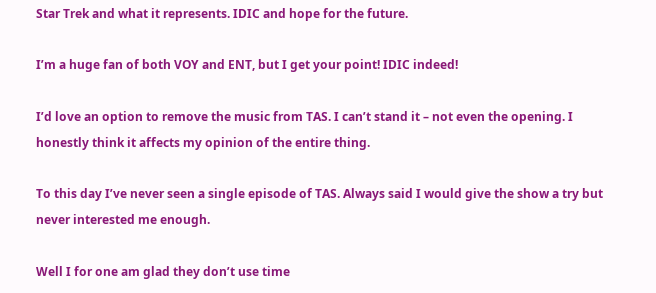Star Trek and what it represents. IDIC and hope for the future.

I’m a huge fan of both VOY and ENT, but I get your point! IDIC indeed!

I’d love an option to remove the music from TAS. I can’t stand it – not even the opening. I honestly think it affects my opinion of the entire thing.

To this day I’ve never seen a single episode of TAS. Always said I would give the show a try but never interested me enough.

Well I for one am glad they don’t use time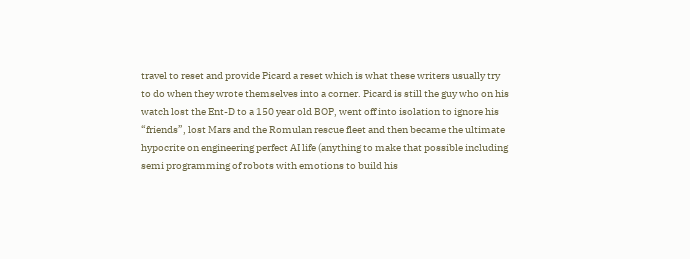travel to reset and provide Picard a reset which is what these writers usually try to do when they wrote themselves into a corner. Picard is still the guy who on his watch lost the Ent-D to a 150 year old BOP, went off into isolation to ignore his “friends”, lost Mars and the Romulan rescue fleet and then became the ultimate hypocrite on engineering perfect AI life (anything to make that possible including semi programming of robots with emotions to build his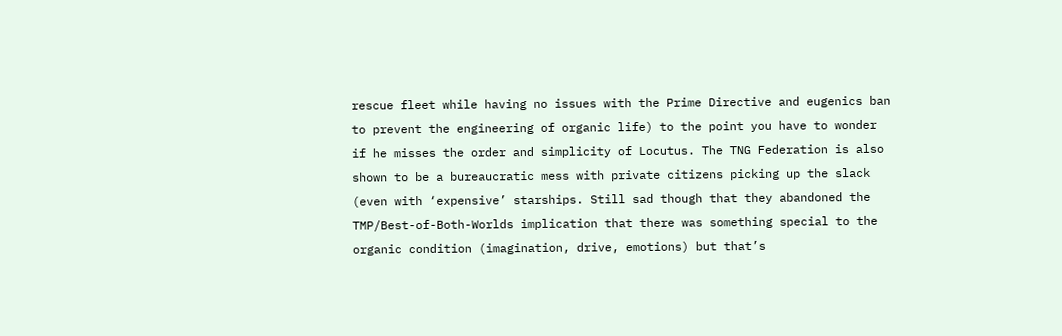rescue fleet while having no issues with the Prime Directive and eugenics ban to prevent the engineering of organic life) to the point you have to wonder if he misses the order and simplicity of Locutus. The TNG Federation is also shown to be a bureaucratic mess with private citizens picking up the slack (even with ‘expensive’ starships. Still sad though that they abandoned the TMP/Best-of-Both-Worlds implication that there was something special to the organic condition (imagination, drive, emotions) but that’s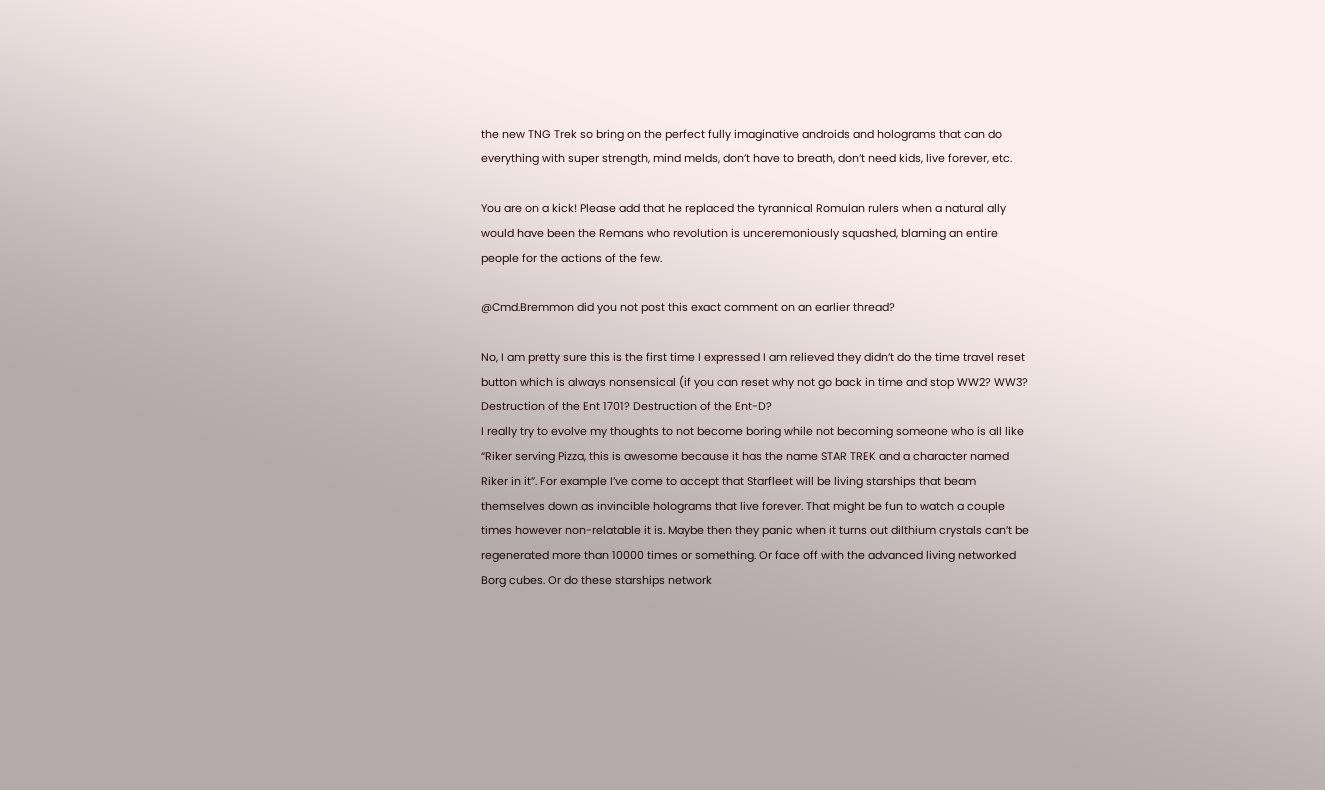the new TNG Trek so bring on the perfect fully imaginative androids and holograms that can do everything with super strength, mind melds, don’t have to breath, don’t need kids, live forever, etc.

You are on a kick! Please add that he replaced the tyrannical Romulan rulers when a natural ally would have been the Remans who revolution is unceremoniously squashed, blaming an entire people for the actions of the few.

@Cmd.Bremmon did you not post this exact comment on an earlier thread?

No, I am pretty sure this is the first time I expressed I am relieved they didn’t do the time travel reset button which is always nonsensical (if you can reset why not go back in time and stop WW2? WW3? Destruction of the Ent 1701? Destruction of the Ent-D?
I really try to evolve my thoughts to not become boring while not becoming someone who is all like “Riker serving Pizza, this is awesome because it has the name STAR TREK and a character named Riker in it”. For example I’ve come to accept that Starfleet will be living starships that beam themselves down as invincible holograms that live forever. That might be fun to watch a couple times however non-relatable it is. Maybe then they panic when it turns out dilthium crystals can’t be regenerated more than 10000 times or something. Or face off with the advanced living networked Borg cubes. Or do these starships network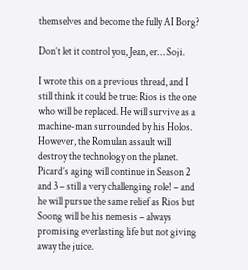themselves and become the fully AI Borg?

Don’t let it control you, Jean, er… Soji.

I wrote this on a previous thread, and I still think it could be true: Rios is the one who will be replaced. He will survive as a machine-man surrounded by his Holos. However, the Romulan assault will destroy the technology on the planet. Picard’s aging will continue in Season 2 and 3 – still a very challenging role! – and he will pursue the same relief as Rios but Soong will be his nemesis – always promising everlasting life but not giving away the juice.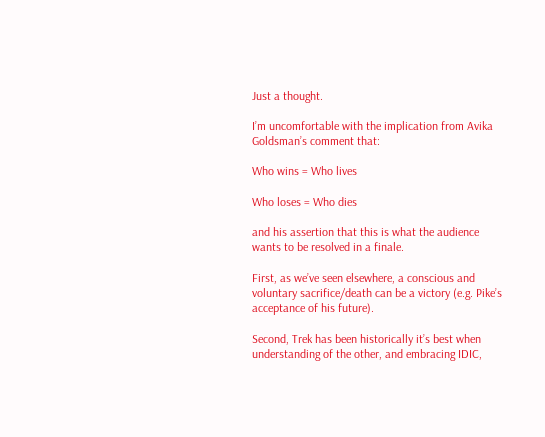Just a thought.

I’m uncomfortable with the implication from Avika Goldsman’s comment that:

Who wins = Who lives

Who loses = Who dies

and his assertion that this is what the audience wants to be resolved in a finale.

First, as we’ve seen elsewhere, a conscious and voluntary sacrifice/death can be a victory (e.g. Pike’s acceptance of his future).

Second, Trek has been historically it’s best when understanding of the other, and embracing IDIC,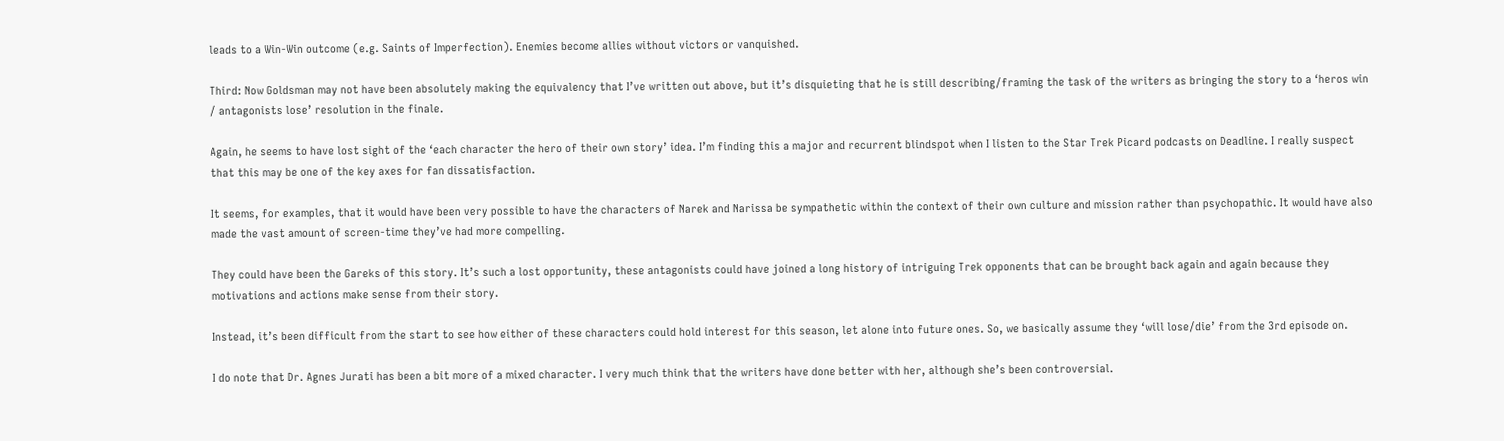leads to a Win-Win outcome (e.g. Saints of Imperfection). Enemies become allies without victors or vanquished.

Third: Now Goldsman may not have been absolutely making the equivalency that I’ve written out above, but it’s disquieting that he is still describing/framing the task of the writers as bringing the story to a ‘heros win / antagonists lose’ resolution in the finale.

Again, he seems to have lost sight of the ‘each character the hero of their own story’ idea. I’m finding this a major and recurrent blindspot when I listen to the Star Trek Picard podcasts on Deadline. I really suspect that this may be one of the key axes for fan dissatisfaction.

It seems, for examples, that it would have been very possible to have the characters of Narek and Narissa be sympathetic within the context of their own culture and mission rather than psychopathic. It would have also made the vast amount of screen-time they’ve had more compelling.

They could have been the Gareks of this story. It’s such a lost opportunity, these antagonists could have joined a long history of intriguing Trek opponents that can be brought back again and again because they motivations and actions make sense from their story.

Instead, it’s been difficult from the start to see how either of these characters could hold interest for this season, let alone into future ones. So, we basically assume they ‘will lose/die’ from the 3rd episode on.

I do note that Dr. Agnes Jurati has been a bit more of a mixed character. I very much think that the writers have done better with her, although she’s been controversial.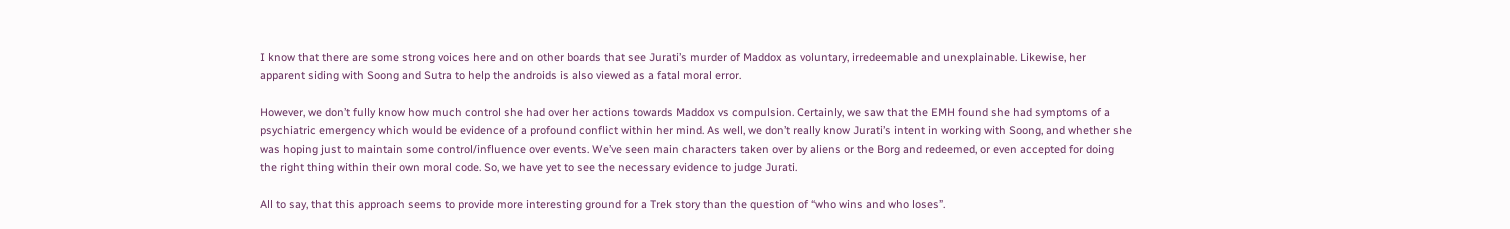I know that there are some strong voices here and on other boards that see Jurati’s murder of Maddox as voluntary, irredeemable and unexplainable. Likewise, her apparent siding with Soong and Sutra to help the androids is also viewed as a fatal moral error.

However, we don’t fully know how much control she had over her actions towards Maddox vs compulsion. Certainly, we saw that the EMH found she had symptoms of a psychiatric emergency which would be evidence of a profound conflict within her mind. As well, we don’t really know Jurati’s intent in working with Soong, and whether she was hoping just to maintain some control/influence over events. We’ve seen main characters taken over by aliens or the Borg and redeemed, or even accepted for doing the right thing within their own moral code. So, we have yet to see the necessary evidence to judge Jurati.

All to say, that this approach seems to provide more interesting ground for a Trek story than the question of “who wins and who loses”.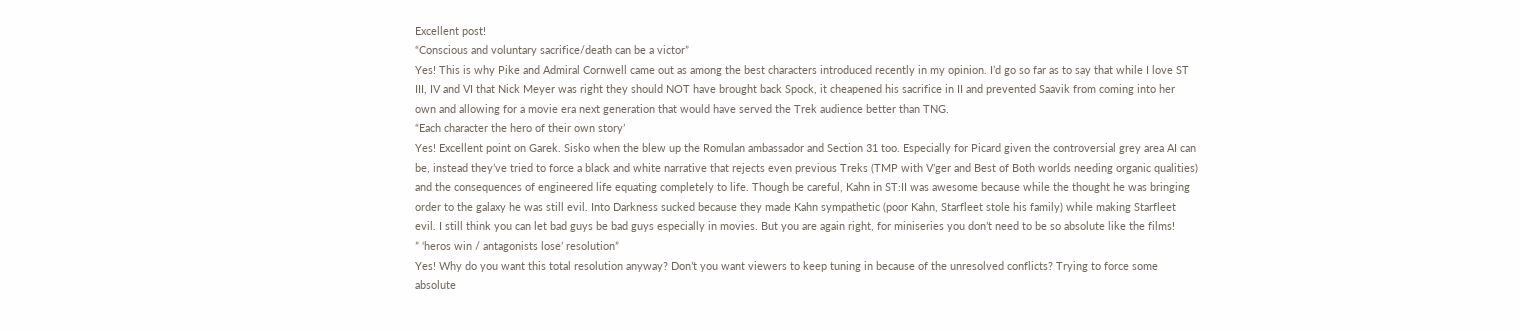Excellent post!
“Conscious and voluntary sacrifice/death can be a victor”
Yes! This is why Pike and Admiral Cornwell came out as among the best characters introduced recently in my opinion. I’d go so far as to say that while I love ST III, IV and VI that Nick Meyer was right they should NOT have brought back Spock, it cheapened his sacrifice in II and prevented Saavik from coming into her own and allowing for a movie era next generation that would have served the Trek audience better than TNG.
“Each character the hero of their own story’
Yes! Excellent point on Garek. Sisko when the blew up the Romulan ambassador and Section 31 too. Especially for Picard given the controversial grey area AI can be, instead they’ve tried to force a black and white narrative that rejects even previous Treks (TMP with V’ger and Best of Both worlds needing organic qualities) and the consequences of engineered life equating completely to life. Though be careful, Kahn in ST:II was awesome because while the thought he was bringing order to the galaxy he was still evil. Into Darkness sucked because they made Kahn sympathetic (poor Kahn, Starfleet stole his family) while making Starfleet evil. I still think you can let bad guys be bad guys especially in movies. But you are again right, for miniseries you don’t need to be so absolute like the films!
” ‘heros win / antagonists lose’ resolution”
Yes! Why do you want this total resolution anyway? Don’t you want viewers to keep tuning in because of the unresolved conflicts? Trying to force some absolute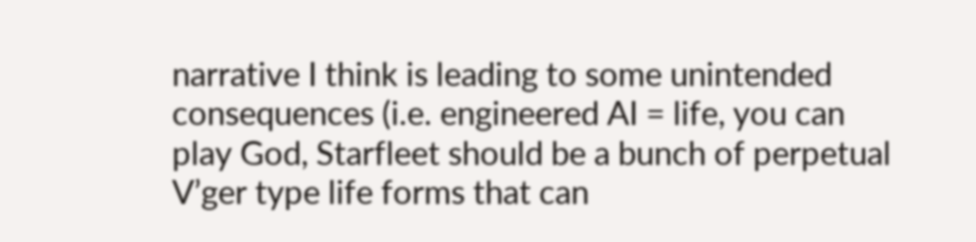narrative I think is leading to some unintended consequences (i.e. engineered AI = life, you can play God, Starfleet should be a bunch of perpetual V’ger type life forms that can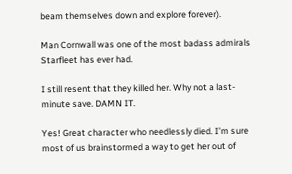beam themselves down and explore forever).

Man Cornwall was one of the most badass admirals Starfleet has ever had.

I still resent that they killed her. Why not a last-minute save. DAMN IT.

Yes! Great character who needlessly died. I’m sure most of us brainstormed a way to get her out of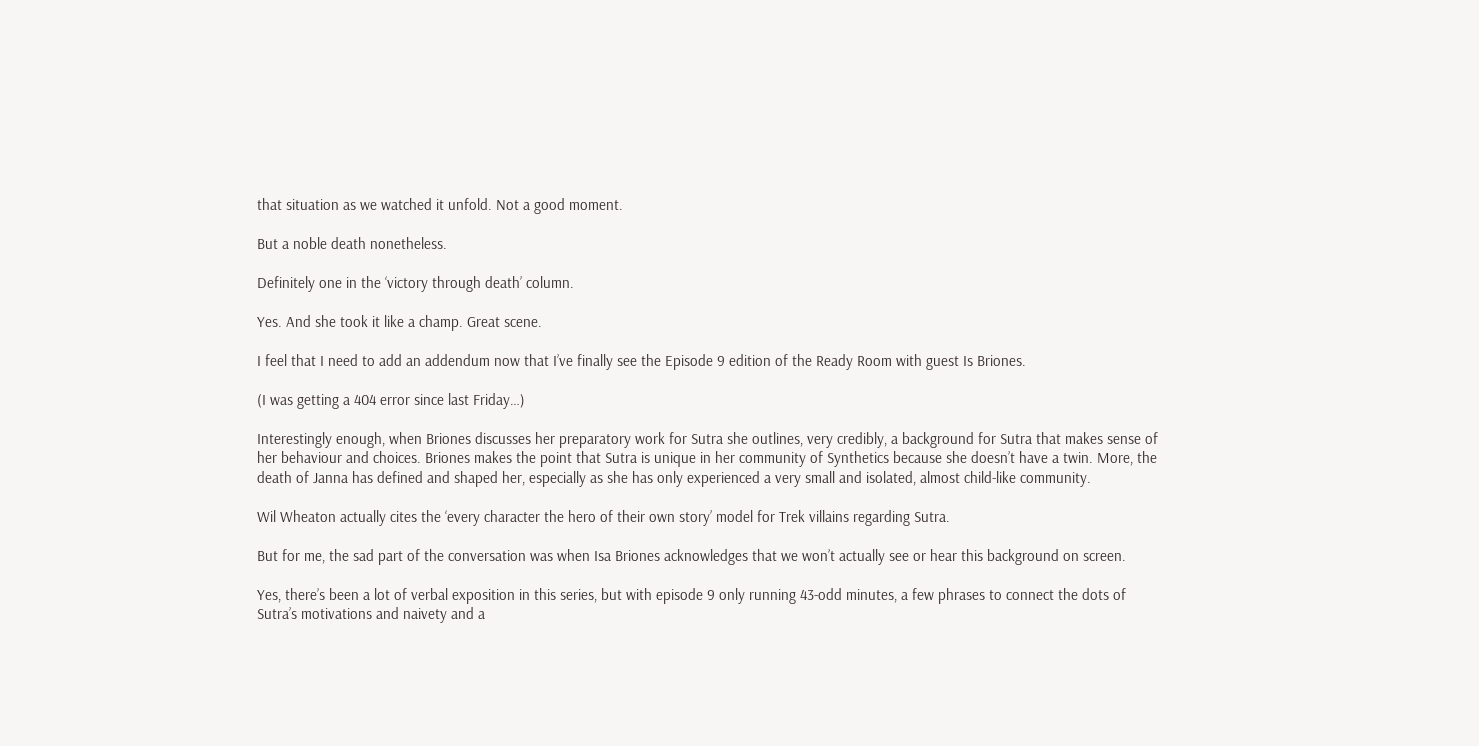that situation as we watched it unfold. Not a good moment.

But a noble death nonetheless.

Definitely one in the ‘victory through death’ column.

Yes. And she took it like a champ. Great scene.

I feel that I need to add an addendum now that I’ve finally see the Episode 9 edition of the Ready Room with guest Is Briones.

(I was getting a 404 error since last Friday…)

Interestingly enough, when Briones discusses her preparatory work for Sutra she outlines, very credibly, a background for Sutra that makes sense of her behaviour and choices. Briones makes the point that Sutra is unique in her community of Synthetics because she doesn’t have a twin. More, the death of Janna has defined and shaped her, especially as she has only experienced a very small and isolated, almost child-like community.

Wil Wheaton actually cites the ‘every character the hero of their own story’ model for Trek villains regarding Sutra.

But for me, the sad part of the conversation was when Isa Briones acknowledges that we won’t actually see or hear this background on screen.

Yes, there’s been a lot of verbal exposition in this series, but with episode 9 only running 43-odd minutes, a few phrases to connect the dots of Sutra’s motivations and naivety and a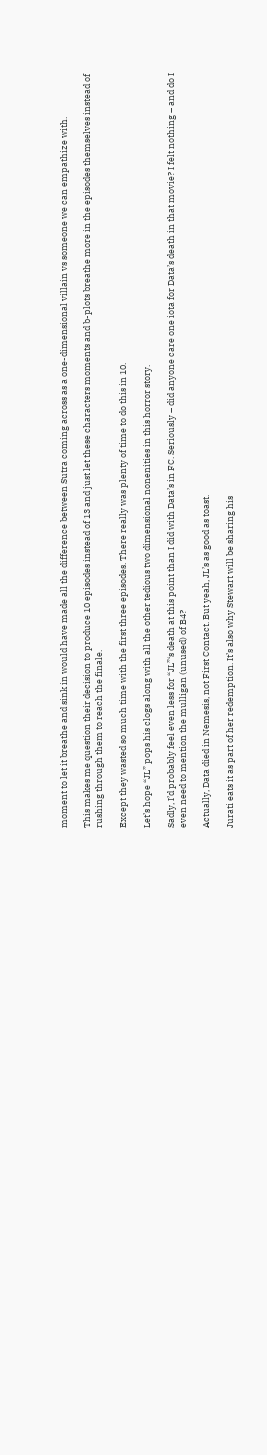moment to let it breathe and sink in would have made all the difference between Sutra coming across as a one-dimensional villain vs someone we can empathize with.

This makes me question their decision to produce 10 episodes instead of 13 and just let these characters moments and b-plots breathe more in the episodes themselves instead of rushing through them to reach the finale.

Except they wasted so much time with the first three episodes. There really was plenty of time to do this in 10.

Let’s hope “JL” pops his clogs along with all the other tedious two dimensional nonenities in this horror story.

Sadly, I’d probably feel even less for “JL”‘s death at this point than I did with Data’s in FC. Seriously – did anyone care one iota for Data’s death in that movie? I felt nothing – and do I even need to mention the mulligan (unused) of B4?

Actually, Data died in Nemesis, not First Contact. But yeah, JL’s as good as toast.

Jurati eats it as part of her redemption. It’s also why Stewart will be sharing his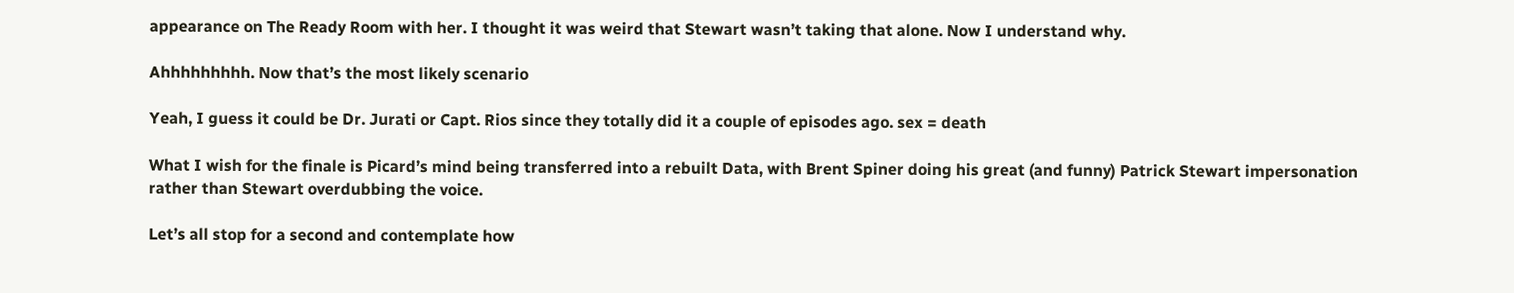appearance on The Ready Room with her. I thought it was weird that Stewart wasn’t taking that alone. Now I understand why.

Ahhhhhhhhh. Now that’s the most likely scenario

Yeah, I guess it could be Dr. Jurati or Capt. Rios since they totally did it a couple of episodes ago. sex = death

What I wish for the finale is Picard’s mind being transferred into a rebuilt Data, with Brent Spiner doing his great (and funny) Patrick Stewart impersonation rather than Stewart overdubbing the voice.

Let’s all stop for a second and contemplate how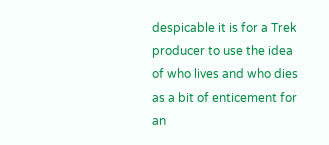despicable it is for a Trek producer to use the idea of who lives and who dies as a bit of enticement for an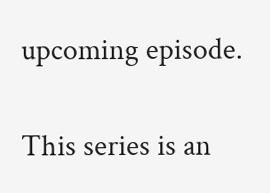upcoming episode.

This series is an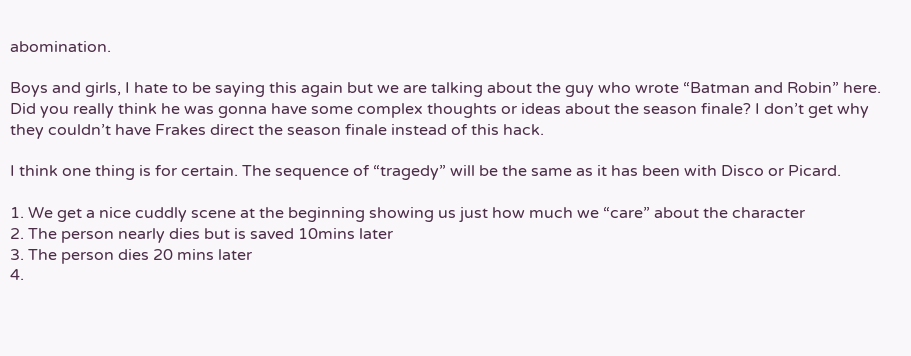abomination.

Boys and girls, I hate to be saying this again but we are talking about the guy who wrote “Batman and Robin” here. Did you really think he was gonna have some complex thoughts or ideas about the season finale? I don’t get why they couldn’t have Frakes direct the season finale instead of this hack.

I think one thing is for certain. The sequence of “tragedy” will be the same as it has been with Disco or Picard.

1. We get a nice cuddly scene at the beginning showing us just how much we “care” about the character
2. The person nearly dies but is saved 10mins later
3. The person dies 20 mins later
4.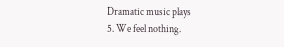Dramatic music plays
5. We feel nothing.